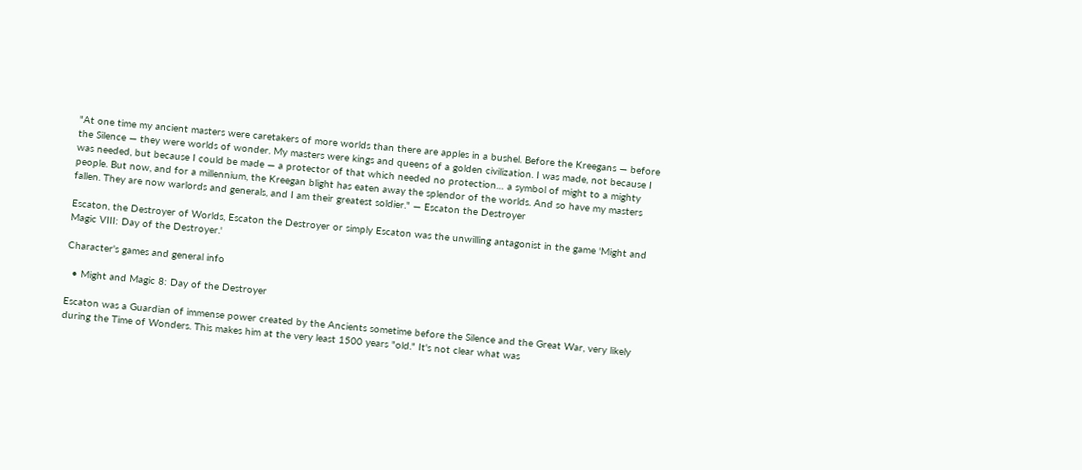"At one time my ancient masters were caretakers of more worlds than there are apples in a bushel. Before the Kreegans — before the Silence — they were worlds of wonder. My masters were kings and queens of a golden civilization. I was made, not because I was needed, but because I could be made — a protector of that which needed no protection… a symbol of might to a mighty people. But now, and for a millennium, the Kreegan blight has eaten away the splendor of the worlds. And so have my masters fallen. They are now warlords and generals, and I am their greatest soldier." — Escaton the Destroyer

Escaton, the Destroyer of Worlds, Escaton the Destroyer or simply Escaton was the unwilling antagonist in the game 'Might and Magic VIII: Day of the Destroyer.'

Character's games and general info

  • Might and Magic 8: Day of the Destroyer

Escaton was a Guardian of immense power created by the Ancients sometime before the Silence and the Great War, very likely during the Time of Wonders. This makes him at the very least 1500 years "old." It's not clear what was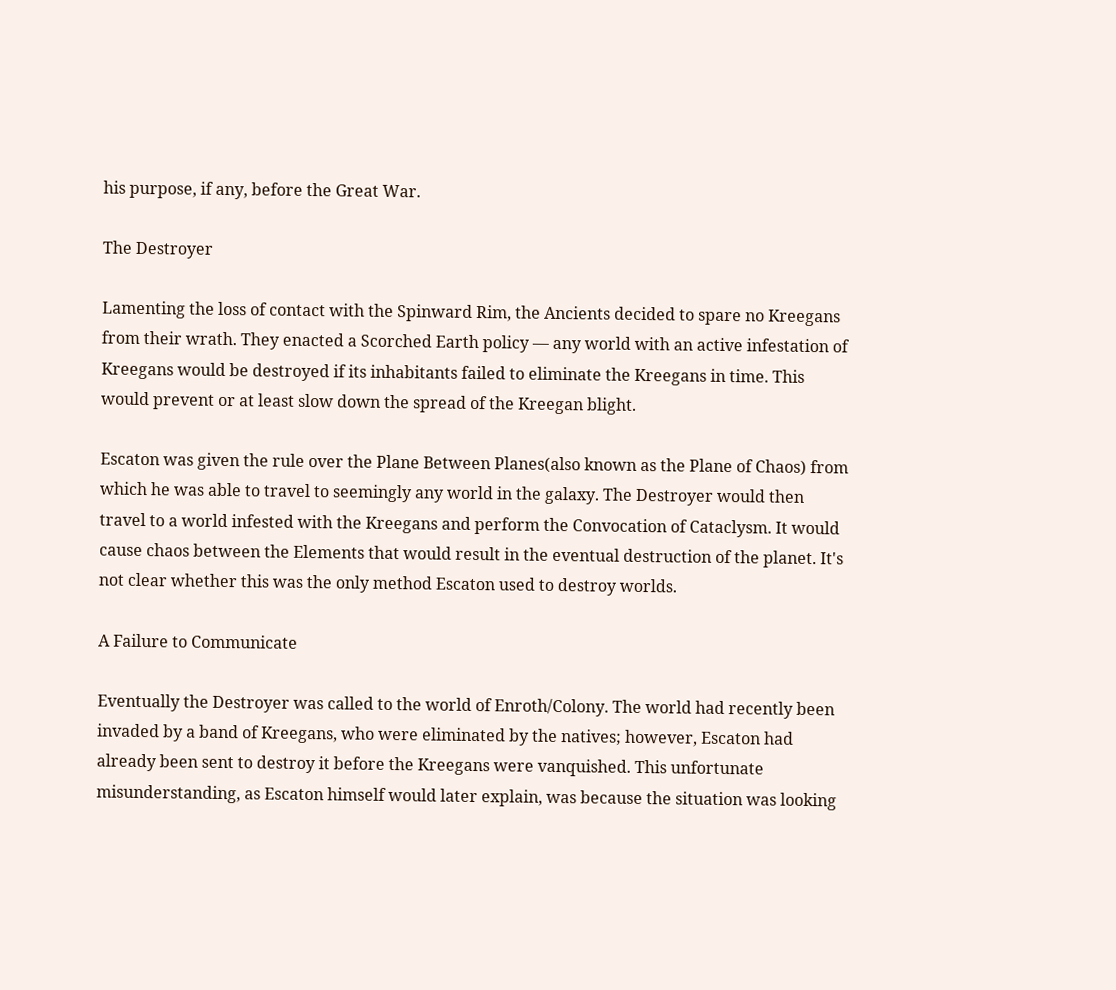his purpose, if any, before the Great War.

The Destroyer

Lamenting the loss of contact with the Spinward Rim, the Ancients decided to spare no Kreegans from their wrath. They enacted a Scorched Earth policy — any world with an active infestation of Kreegans would be destroyed if its inhabitants failed to eliminate the Kreegans in time. This would prevent or at least slow down the spread of the Kreegan blight.

Escaton was given the rule over the Plane Between Planes(also known as the Plane of Chaos) from which he was able to travel to seemingly any world in the galaxy. The Destroyer would then travel to a world infested with the Kreegans and perform the Convocation of Cataclysm. It would cause chaos between the Elements that would result in the eventual destruction of the planet. It's not clear whether this was the only method Escaton used to destroy worlds.

A Failure to Communicate

Eventually the Destroyer was called to the world of Enroth/Colony. The world had recently been invaded by a band of Kreegans, who were eliminated by the natives; however, Escaton had already been sent to destroy it before the Kreegans were vanquished. This unfortunate misunderstanding, as Escaton himself would later explain, was because the situation was looking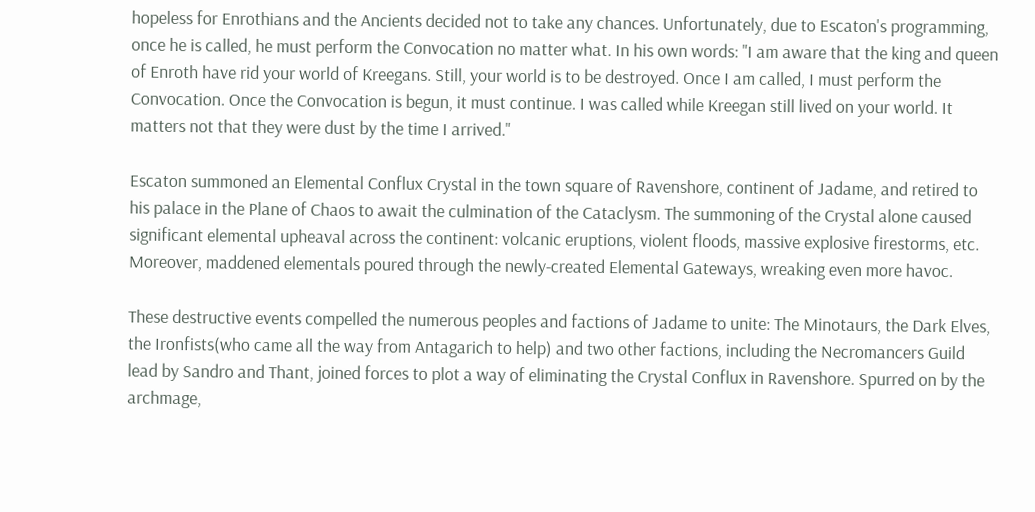hopeless for Enrothians and the Ancients decided not to take any chances. Unfortunately, due to Escaton's programming, once he is called, he must perform the Convocation no matter what. In his own words: "I am aware that the king and queen of Enroth have rid your world of Kreegans. Still, your world is to be destroyed. Once I am called, I must perform the Convocation. Once the Convocation is begun, it must continue. I was called while Kreegan still lived on your world. It matters not that they were dust by the time I arrived."

Escaton summoned an Elemental Conflux Crystal in the town square of Ravenshore, continent of Jadame, and retired to his palace in the Plane of Chaos to await the culmination of the Cataclysm. The summoning of the Crystal alone caused significant elemental upheaval across the continent: volcanic eruptions, violent floods, massive explosive firestorms, etc. Moreover, maddened elementals poured through the newly-created Elemental Gateways, wreaking even more havoc.

These destructive events compelled the numerous peoples and factions of Jadame to unite: The Minotaurs, the Dark Elves, the Ironfists(who came all the way from Antagarich to help) and two other factions, including the Necromancers Guild lead by Sandro and Thant, joined forces to plot a way of eliminating the Crystal Conflux in Ravenshore. Spurred on by the archmage,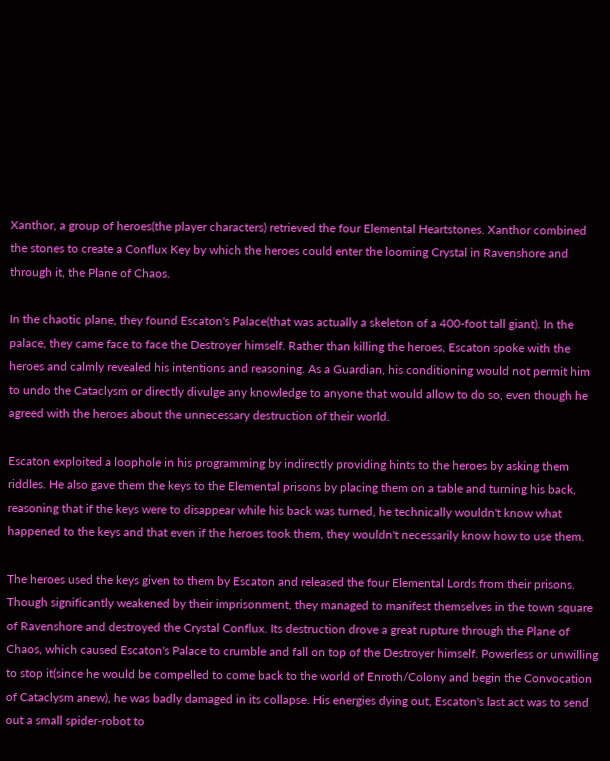Xanthor, a group of heroes(the player characters) retrieved the four Elemental Heartstones. Xanthor combined the stones to create a Conflux Key by which the heroes could enter the looming Crystal in Ravenshore and through it, the Plane of Chaos.

In the chaotic plane, they found Escaton's Palace(that was actually a skeleton of a 400-foot tall giant). In the palace, they came face to face the Destroyer himself. Rather than killing the heroes, Escaton spoke with the heroes and calmly revealed his intentions and reasoning. As a Guardian, his conditioning would not permit him to undo the Cataclysm or directly divulge any knowledge to anyone that would allow to do so, even though he agreed with the heroes about the unnecessary destruction of their world.

Escaton exploited a loophole in his programming by indirectly providing hints to the heroes by asking them riddles. He also gave them the keys to the Elemental prisons by placing them on a table and turning his back, reasoning that if the keys were to disappear while his back was turned, he technically wouldn't know what happened to the keys and that even if the heroes took them, they wouldn't necessarily know how to use them.

The heroes used the keys given to them by Escaton and released the four Elemental Lords from their prisons. Though significantly weakened by their imprisonment, they managed to manifest themselves in the town square of Ravenshore and destroyed the Crystal Conflux. Its destruction drove a great rupture through the Plane of Chaos, which caused Escaton's Palace to crumble and fall on top of the Destroyer himself. Powerless or unwilling to stop it(since he would be compelled to come back to the world of Enroth/Colony and begin the Convocation of Cataclysm anew), he was badly damaged in its collapse. His energies dying out, Escaton's last act was to send out a small spider-robot to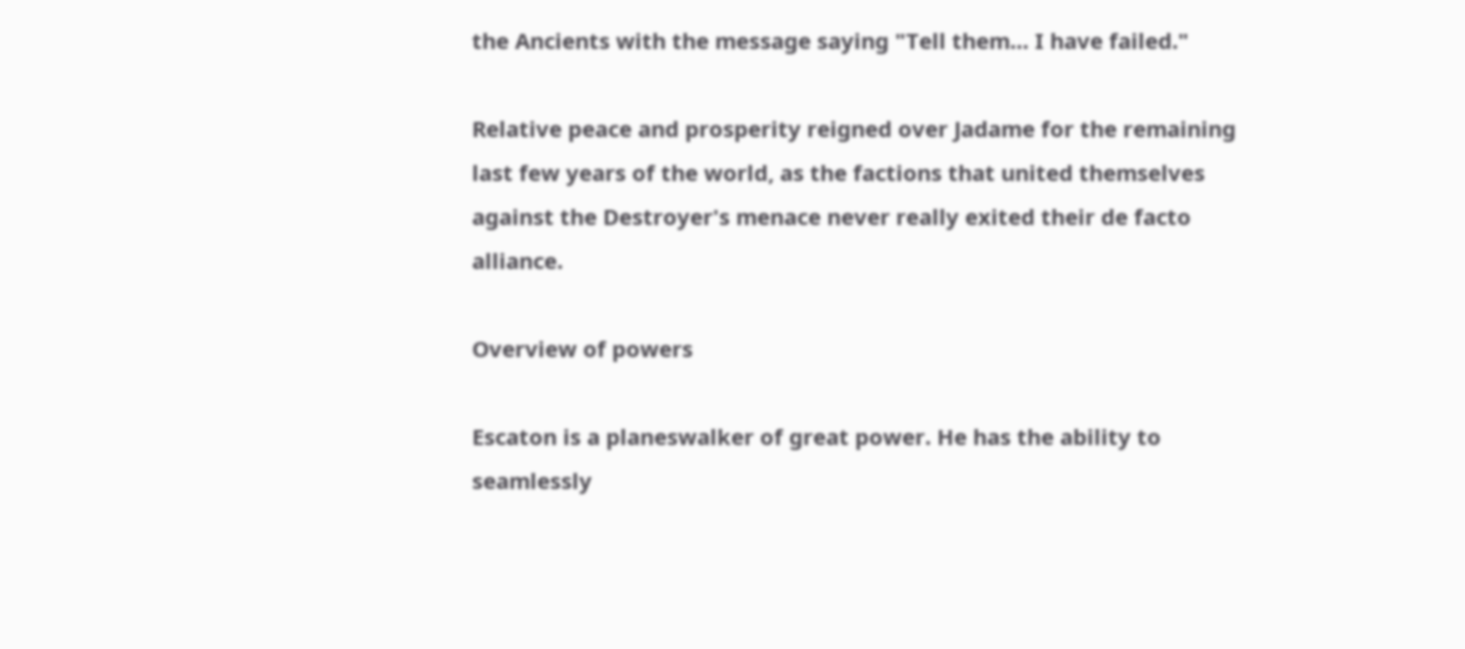the Ancients with the message saying "Tell them… I have failed."

Relative peace and prosperity reigned over Jadame for the remaining last few years of the world, as the factions that united themselves against the Destroyer's menace never really exited their de facto alliance.

Overview of powers

Escaton is a planeswalker of great power. He has the ability to seamlessly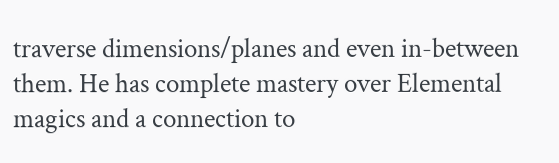traverse dimensions/planes and even in-between them. He has complete mastery over Elemental magics and a connection to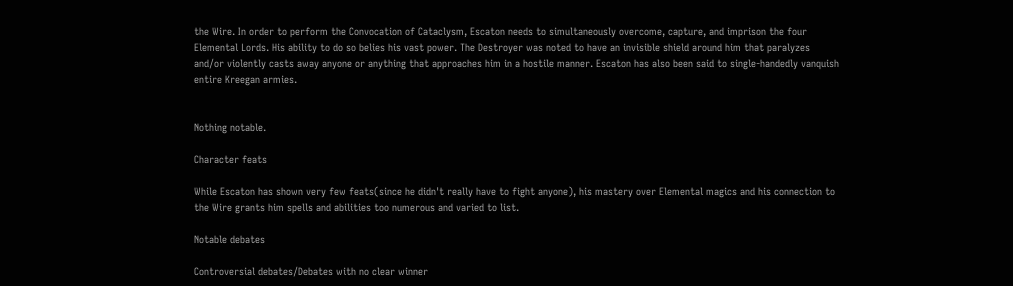the Wire. In order to perform the Convocation of Cataclysm, Escaton needs to simultaneously overcome, capture, and imprison the four Elemental Lords. His ability to do so belies his vast power. The Destroyer was noted to have an invisible shield around him that paralyzes and/or violently casts away anyone or anything that approaches him in a hostile manner. Escaton has also been said to single-handedly vanquish entire Kreegan armies.


Nothing notable.

Character feats

While Escaton has shown very few feats(since he didn't really have to fight anyone), his mastery over Elemental magics and his connection to the Wire grants him spells and abilities too numerous and varied to list.

Notable debates

Controversial debates/Debates with no clear winner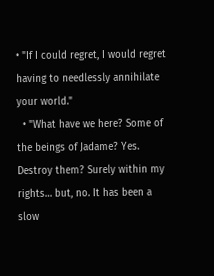• "If I could regret, I would regret having to needlessly annihilate your world."
  • "What have we here? Some of the beings of Jadame? Yes. Destroy them? Surely within my rights… but, no. It has been a slow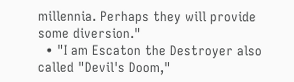millennia. Perhaps they will provide some diversion."
  • "I am Escaton the Destroyer also called "Devil's Doom,"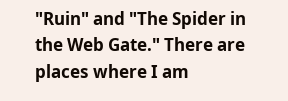"Ruin" and "The Spider in the Web Gate." There are places where I am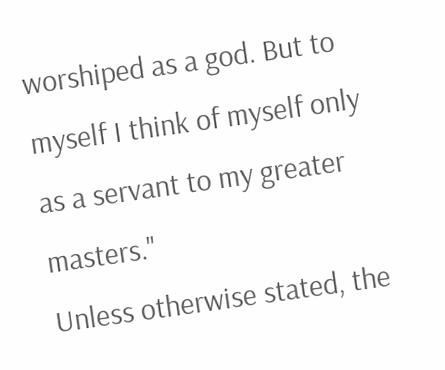worshiped as a god. But to myself I think of myself only as a servant to my greater masters."
Unless otherwise stated, the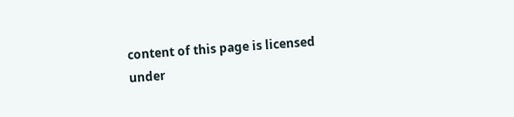content of this page is licensed under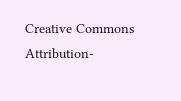Creative Commons Attribution-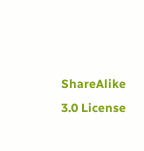ShareAlike 3.0 License